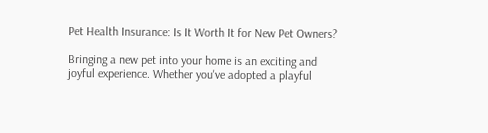Pet Health Insurance: Is It Worth It for New Pet Owners?

Bringing a new pet into your home is an exciting and joyful experience. Whether you've adopted a playful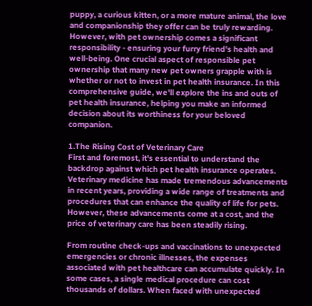puppy, a curious kitten, or a more mature animal, the love and companionship they offer can be truly rewarding. However, with pet ownership comes a significant responsibility - ensuring your furry friend's health and well-being. One crucial aspect of responsible pet ownership that many new pet owners grapple with is whether or not to invest in pet health insurance. In this comprehensive guide, we'll explore the ins and outs of pet health insurance, helping you make an informed decision about its worthiness for your beloved companion.

1.The Rising Cost of Veterinary Care
First and foremost, it's essential to understand the backdrop against which pet health insurance operates. Veterinary medicine has made tremendous advancements in recent years, providing a wide range of treatments and procedures that can enhance the quality of life for pets. However, these advancements come at a cost, and the price of veterinary care has been steadily rising.

From routine check-ups and vaccinations to unexpected emergencies or chronic illnesses, the expenses associated with pet healthcare can accumulate quickly. In some cases, a single medical procedure can cost thousands of dollars. When faced with unexpected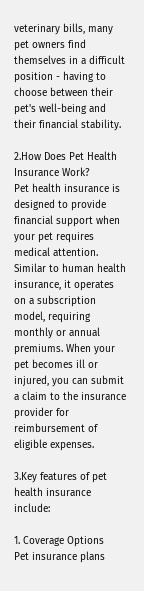veterinary bills, many pet owners find themselves in a difficult position - having to choose between their pet's well-being and their financial stability.

2.How Does Pet Health Insurance Work?
Pet health insurance is designed to provide financial support when your pet requires medical attention. Similar to human health insurance, it operates on a subscription model, requiring monthly or annual premiums. When your pet becomes ill or injured, you can submit a claim to the insurance provider for reimbursement of eligible expenses.

3.Key features of pet health insurance include:

1. Coverage Options
Pet insurance plans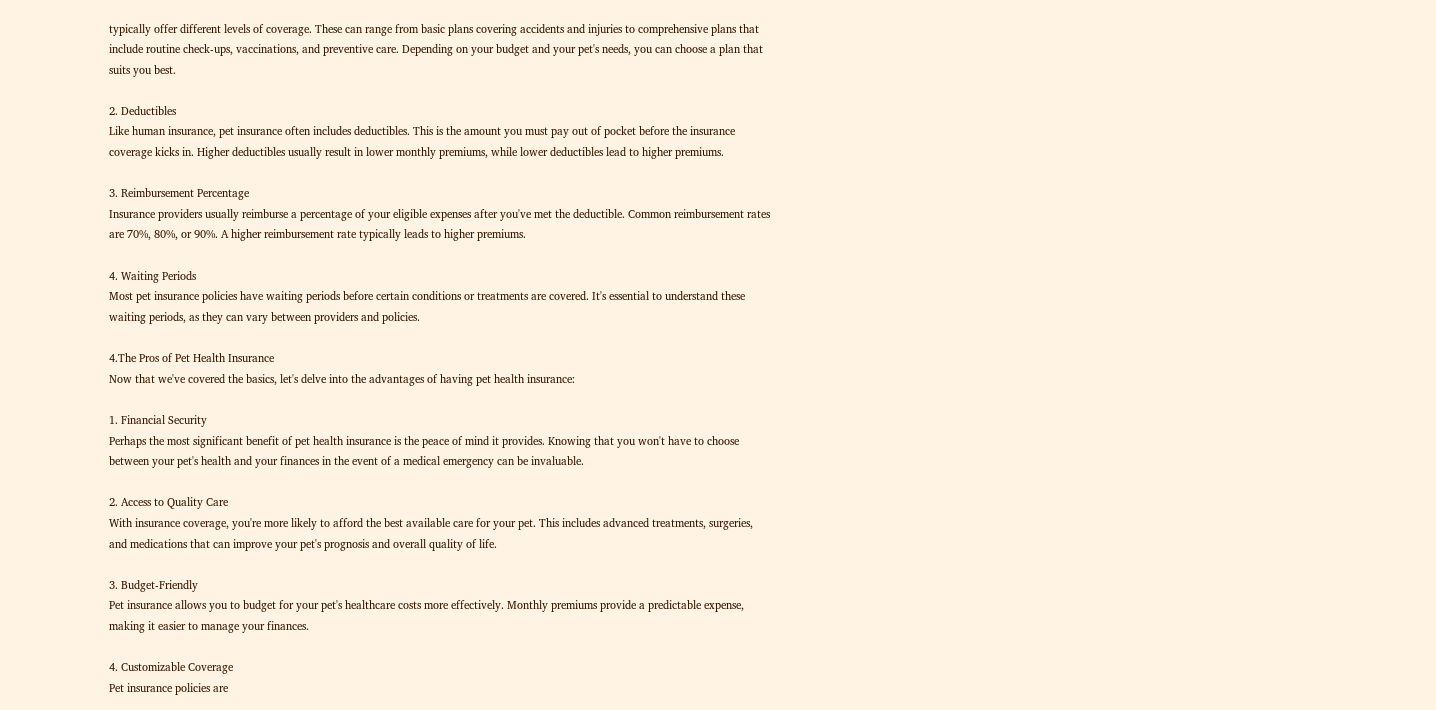typically offer different levels of coverage. These can range from basic plans covering accidents and injuries to comprehensive plans that include routine check-ups, vaccinations, and preventive care. Depending on your budget and your pet's needs, you can choose a plan that suits you best.

2. Deductibles
Like human insurance, pet insurance often includes deductibles. This is the amount you must pay out of pocket before the insurance coverage kicks in. Higher deductibles usually result in lower monthly premiums, while lower deductibles lead to higher premiums.

3. Reimbursement Percentage
Insurance providers usually reimburse a percentage of your eligible expenses after you've met the deductible. Common reimbursement rates are 70%, 80%, or 90%. A higher reimbursement rate typically leads to higher premiums.

4. Waiting Periods
Most pet insurance policies have waiting periods before certain conditions or treatments are covered. It's essential to understand these waiting periods, as they can vary between providers and policies.

4.The Pros of Pet Health Insurance
Now that we've covered the basics, let's delve into the advantages of having pet health insurance:

1. Financial Security
Perhaps the most significant benefit of pet health insurance is the peace of mind it provides. Knowing that you won't have to choose between your pet's health and your finances in the event of a medical emergency can be invaluable.

2. Access to Quality Care
With insurance coverage, you're more likely to afford the best available care for your pet. This includes advanced treatments, surgeries, and medications that can improve your pet's prognosis and overall quality of life.

3. Budget-Friendly
Pet insurance allows you to budget for your pet's healthcare costs more effectively. Monthly premiums provide a predictable expense, making it easier to manage your finances.

4. Customizable Coverage
Pet insurance policies are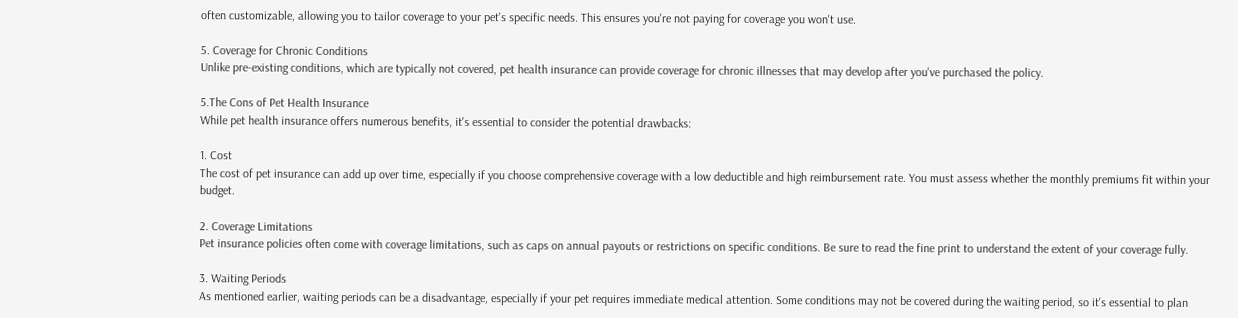often customizable, allowing you to tailor coverage to your pet's specific needs. This ensures you're not paying for coverage you won't use.

5. Coverage for Chronic Conditions
Unlike pre-existing conditions, which are typically not covered, pet health insurance can provide coverage for chronic illnesses that may develop after you've purchased the policy.

5.The Cons of Pet Health Insurance
While pet health insurance offers numerous benefits, it's essential to consider the potential drawbacks:

1. Cost
The cost of pet insurance can add up over time, especially if you choose comprehensive coverage with a low deductible and high reimbursement rate. You must assess whether the monthly premiums fit within your budget.

2. Coverage Limitations
Pet insurance policies often come with coverage limitations, such as caps on annual payouts or restrictions on specific conditions. Be sure to read the fine print to understand the extent of your coverage fully.

3. Waiting Periods
As mentioned earlier, waiting periods can be a disadvantage, especially if your pet requires immediate medical attention. Some conditions may not be covered during the waiting period, so it's essential to plan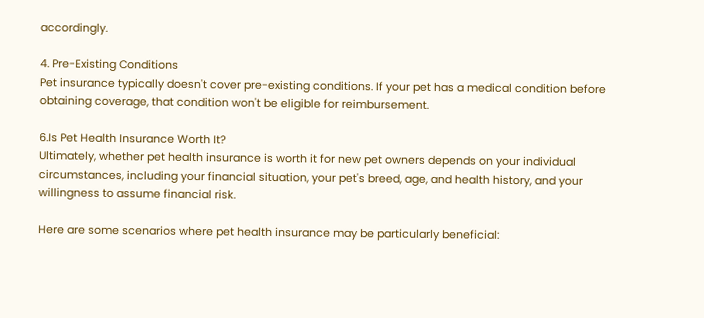accordingly.

4. Pre-Existing Conditions
Pet insurance typically doesn't cover pre-existing conditions. If your pet has a medical condition before obtaining coverage, that condition won't be eligible for reimbursement.

6.Is Pet Health Insurance Worth It?
Ultimately, whether pet health insurance is worth it for new pet owners depends on your individual circumstances, including your financial situation, your pet's breed, age, and health history, and your willingness to assume financial risk.

Here are some scenarios where pet health insurance may be particularly beneficial: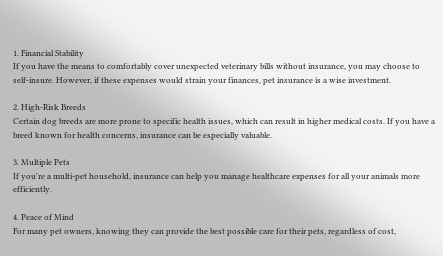1. Financial Stability
If you have the means to comfortably cover unexpected veterinary bills without insurance, you may choose to self-insure. However, if these expenses would strain your finances, pet insurance is a wise investment.

2. High-Risk Breeds
Certain dog breeds are more prone to specific health issues, which can result in higher medical costs. If you have a breed known for health concerns, insurance can be especially valuable.

3. Multiple Pets
If you're a multi-pet household, insurance can help you manage healthcare expenses for all your animals more efficiently.

4. Peace of Mind
For many pet owners, knowing they can provide the best possible care for their pets, regardless of cost,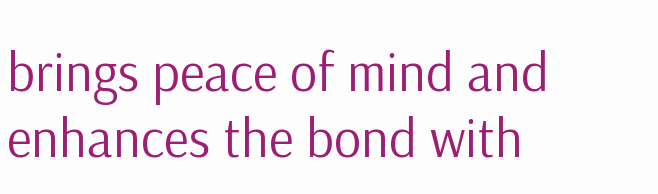brings peace of mind and enhances the bond with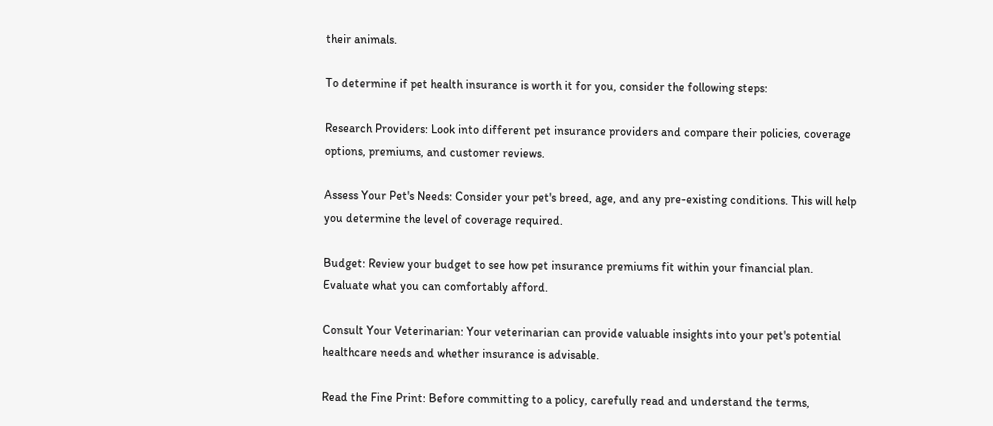their animals.

To determine if pet health insurance is worth it for you, consider the following steps:

Research Providers: Look into different pet insurance providers and compare their policies, coverage options, premiums, and customer reviews.

Assess Your Pet's Needs: Consider your pet's breed, age, and any pre-existing conditions. This will help you determine the level of coverage required.

Budget: Review your budget to see how pet insurance premiums fit within your financial plan. Evaluate what you can comfortably afford.

Consult Your Veterinarian: Your veterinarian can provide valuable insights into your pet's potential healthcare needs and whether insurance is advisable.

Read the Fine Print: Before committing to a policy, carefully read and understand the terms,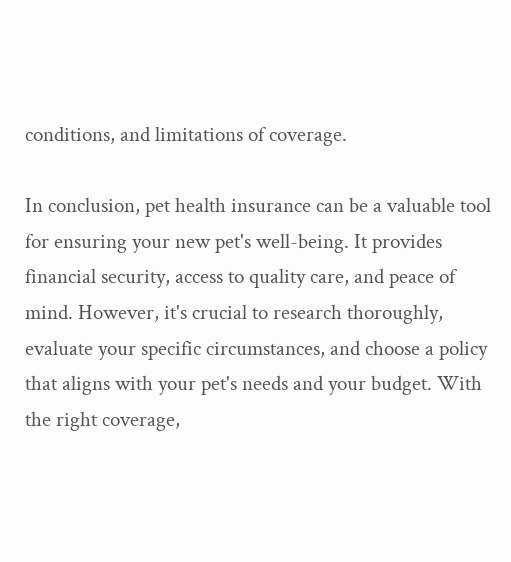conditions, and limitations of coverage.

In conclusion, pet health insurance can be a valuable tool for ensuring your new pet's well-being. It provides financial security, access to quality care, and peace of mind. However, it's crucial to research thoroughly, evaluate your specific circumstances, and choose a policy that aligns with your pet's needs and your budget. With the right coverage,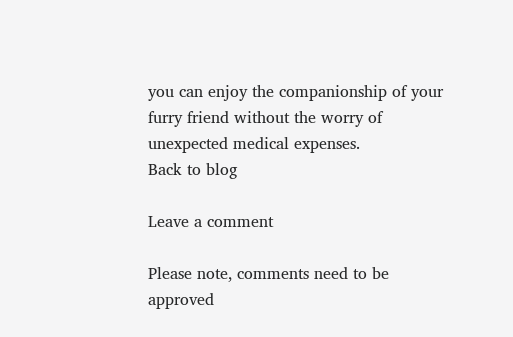you can enjoy the companionship of your furry friend without the worry of unexpected medical expenses.
Back to blog

Leave a comment

Please note, comments need to be approved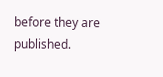before they are published.